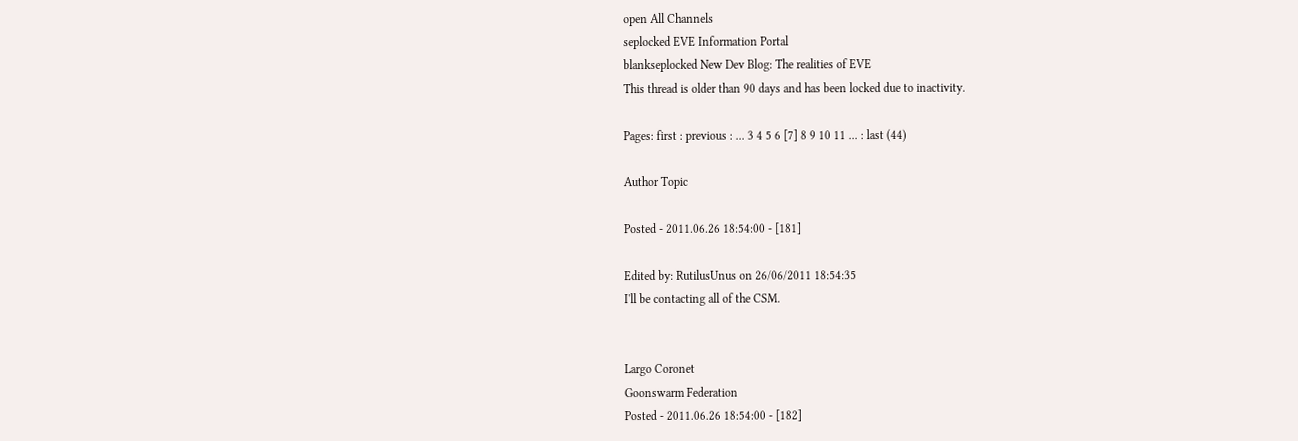open All Channels
seplocked EVE Information Portal
blankseplocked New Dev Blog: The realities of EVE
This thread is older than 90 days and has been locked due to inactivity.

Pages: first : previous : ... 3 4 5 6 [7] 8 9 10 11 ... : last (44)

Author Topic

Posted - 2011.06.26 18:54:00 - [181]

Edited by: RutilusUnus on 26/06/2011 18:54:35
I'll be contacting all of the CSM.


Largo Coronet
Goonswarm Federation
Posted - 2011.06.26 18:54:00 - [182]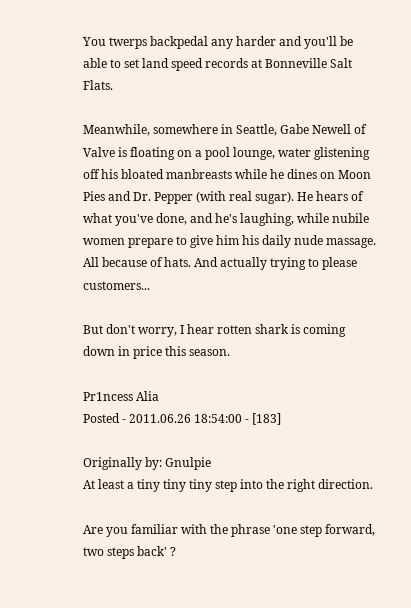You twerps backpedal any harder and you'll be able to set land speed records at Bonneville Salt Flats.

Meanwhile, somewhere in Seattle, Gabe Newell of Valve is floating on a pool lounge, water glistening off his bloated manbreasts while he dines on Moon Pies and Dr. Pepper (with real sugar). He hears of what you've done, and he's laughing, while nubile women prepare to give him his daily nude massage. All because of hats. And actually trying to please customers...

But don't worry, I hear rotten shark is coming down in price this season.

Pr1ncess Alia
Posted - 2011.06.26 18:54:00 - [183]

Originally by: Gnulpie
At least a tiny tiny tiny step into the right direction.

Are you familiar with the phrase 'one step forward, two steps back' ?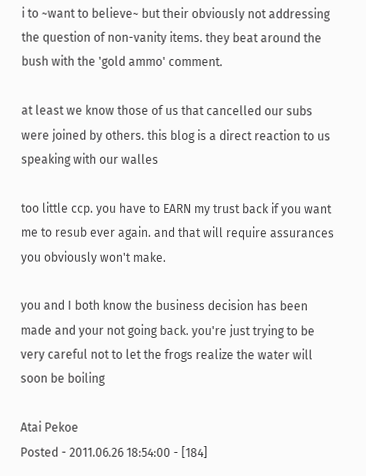i to ~want to believe~ but their obviously not addressing the question of non-vanity items. they beat around the bush with the 'gold ammo' comment.

at least we know those of us that cancelled our subs were joined by others. this blog is a direct reaction to us speaking with our walles

too little ccp. you have to EARN my trust back if you want me to resub ever again. and that will require assurances you obviously won't make.

you and I both know the business decision has been made and your not going back. you're just trying to be very careful not to let the frogs realize the water will soon be boiling

Atai Pekoe
Posted - 2011.06.26 18:54:00 - [184]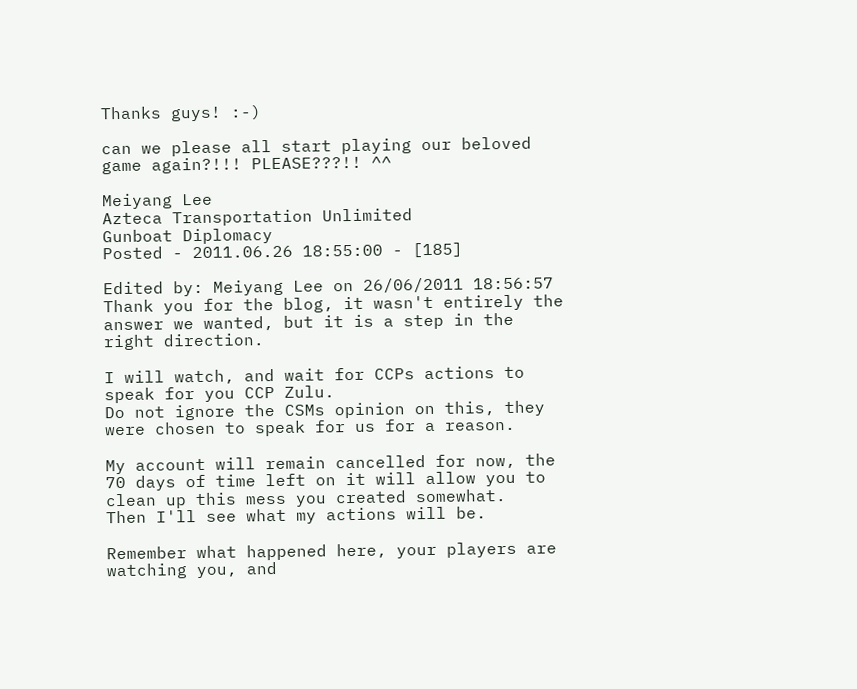Thanks guys! :-)

can we please all start playing our beloved game again?!!! PLEASE???!! ^^

Meiyang Lee
Azteca Transportation Unlimited
Gunboat Diplomacy
Posted - 2011.06.26 18:55:00 - [185]

Edited by: Meiyang Lee on 26/06/2011 18:56:57
Thank you for the blog, it wasn't entirely the answer we wanted, but it is a step in the right direction.

I will watch, and wait for CCPs actions to speak for you CCP Zulu.
Do not ignore the CSMs opinion on this, they were chosen to speak for us for a reason.

My account will remain cancelled for now, the 70 days of time left on it will allow you to clean up this mess you created somewhat.
Then I'll see what my actions will be.

Remember what happened here, your players are watching you, and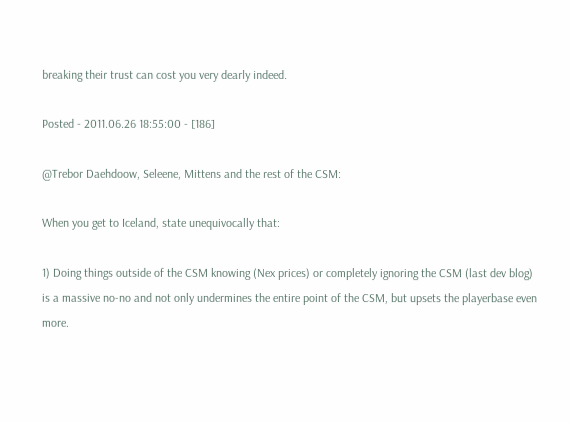breaking their trust can cost you very dearly indeed.

Posted - 2011.06.26 18:55:00 - [186]

@Trebor Daehdoow, Seleene, Mittens and the rest of the CSM:

When you get to Iceland, state unequivocally that:

1) Doing things outside of the CSM knowing (Nex prices) or completely ignoring the CSM (last dev blog) is a massive no-no and not only undermines the entire point of the CSM, but upsets the playerbase even more.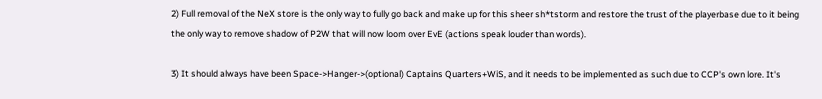2) Full removal of the NeX store is the only way to fully go back and make up for this sheer sh*tstorm and restore the trust of the playerbase due to it being the only way to remove shadow of P2W that will now loom over EvE (actions speak louder than words).

3) It should always have been Space->Hanger->(optional) Captains Quarters+WiS, and it needs to be implemented as such due to CCP's own lore. It's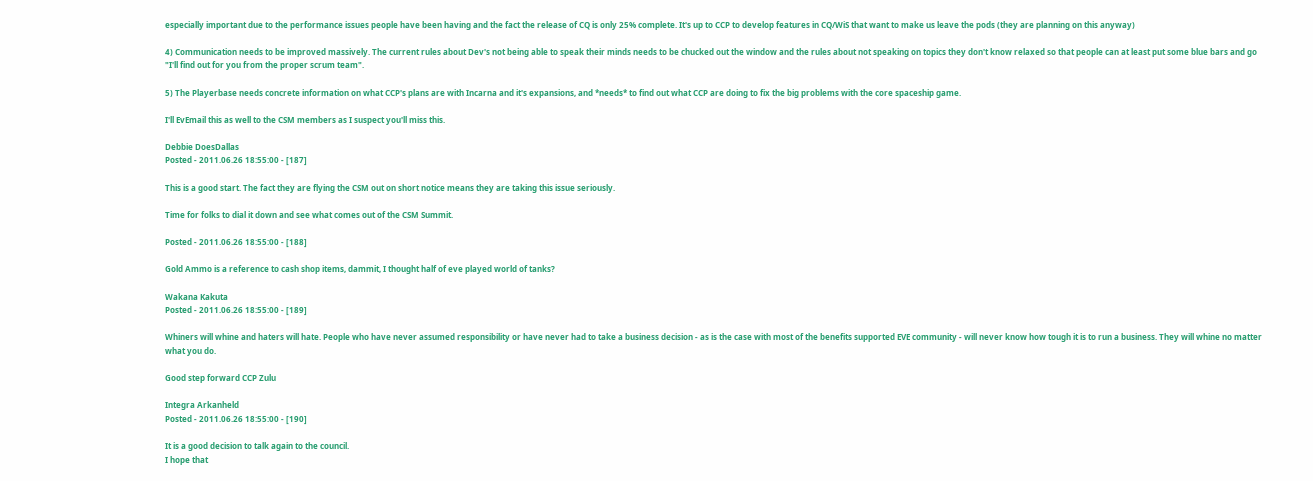especially important due to the performance issues people have been having and the fact the release of CQ is only 25% complete. It's up to CCP to develop features in CQ/WiS that want to make us leave the pods (they are planning on this anyway)

4) Communication needs to be improved massively. The current rules about Dev's not being able to speak their minds needs to be chucked out the window and the rules about not speaking on topics they don't know relaxed so that people can at least put some blue bars and go "I'll find out for you from the proper scrum team".

5) The Playerbase needs concrete information on what CCP's plans are with Incarna and it's expansions, and *needs* to find out what CCP are doing to fix the big problems with the core spaceship game.

I'll EvEmail this as well to the CSM members as I suspect you'll miss this.

Debbie DoesDallas
Posted - 2011.06.26 18:55:00 - [187]

This is a good start. The fact they are flying the CSM out on short notice means they are taking this issue seriously.

Time for folks to dial it down and see what comes out of the CSM Summit.

Posted - 2011.06.26 18:55:00 - [188]

Gold Ammo is a reference to cash shop items, dammit, I thought half of eve played world of tanks?

Wakana Kakuta
Posted - 2011.06.26 18:55:00 - [189]

Whiners will whine and haters will hate. People who have never assumed responsibility or have never had to take a business decision - as is the case with most of the benefits supported EVE community - will never know how tough it is to run a business. They will whine no matter what you do.

Good step forward CCP Zulu

Integra Arkanheld
Posted - 2011.06.26 18:55:00 - [190]

It is a good decision to talk again to the council.
I hope that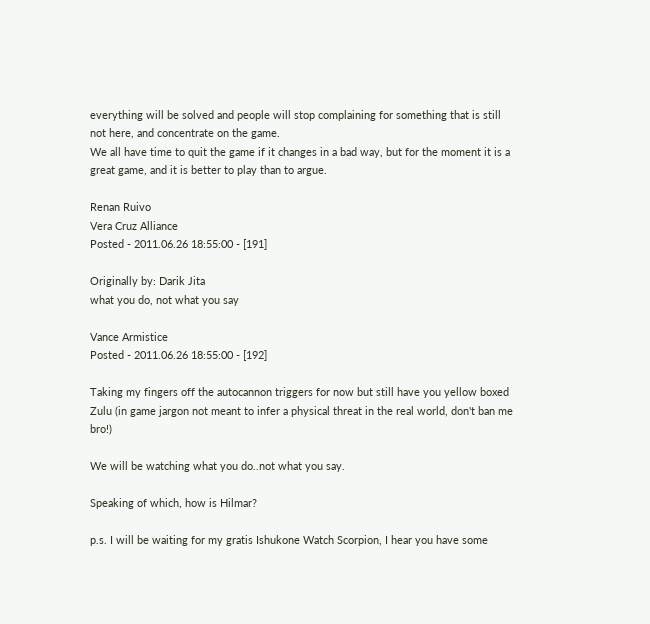everything will be solved and people will stop complaining for something that is still not here, and concentrate on the game.
We all have time to quit the game if it changes in a bad way, but for the moment it is a great game, and it is better to play than to argue.

Renan Ruivo
Vera Cruz Alliance
Posted - 2011.06.26 18:55:00 - [191]

Originally by: Darik Jita
what you do, not what you say

Vance Armistice
Posted - 2011.06.26 18:55:00 - [192]

Taking my fingers off the autocannon triggers for now but still have you yellow boxed Zulu (in game jargon not meant to infer a physical threat in the real world, don't ban me bro!)

We will be watching what you do..not what you say.

Speaking of which, how is Hilmar?

p.s. I will be waiting for my gratis Ishukone Watch Scorpion, I hear you have some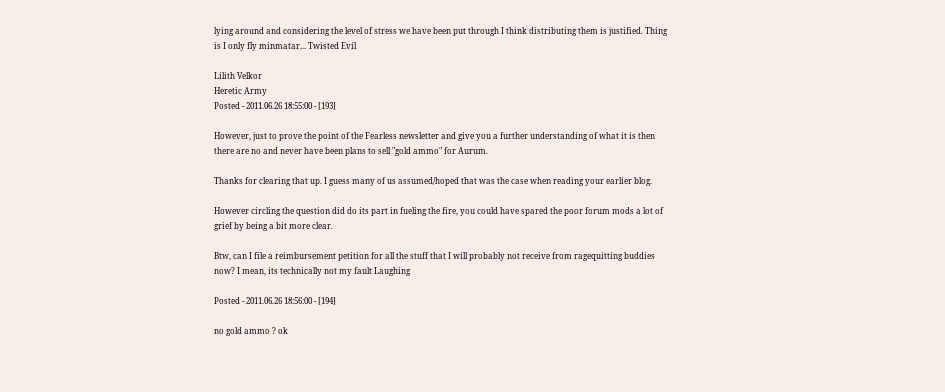lying around and considering the level of stress we have been put through I think distributing them is justified. Thing is I only fly minmatar... Twisted Evil

Lilith Velkor
Heretic Army
Posted - 2011.06.26 18:55:00 - [193]

However, just to prove the point of the Fearless newsletter and give you a further understanding of what it is then there are no and never have been plans to sell "gold ammo" for Aurum.

Thanks for clearing that up. I guess many of us assumed/hoped that was the case when reading your earlier blog.

However circling the question did do its part in fueling the fire, you could have spared the poor forum mods a lot of grief by being a bit more clear.

Btw, can I file a reimbursement petition for all the stuff that I will probably not receive from ragequitting buddies now? I mean, its technically not my fault Laughing

Posted - 2011.06.26 18:56:00 - [194]

no gold ammo ? ok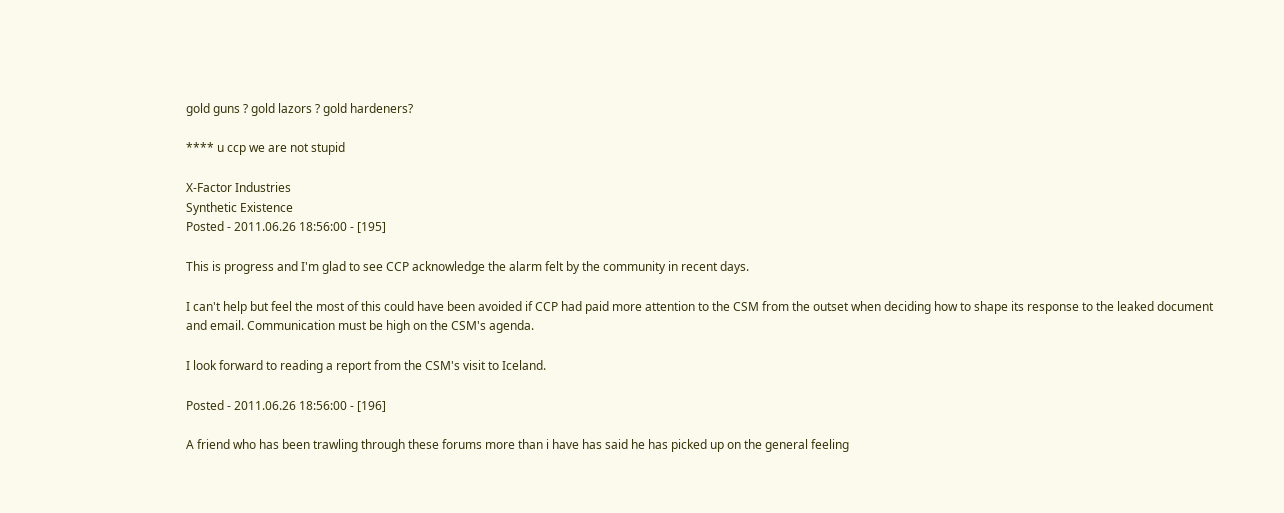gold guns ? gold lazors ? gold hardeners?

**** u ccp we are not stupid

X-Factor Industries
Synthetic Existence
Posted - 2011.06.26 18:56:00 - [195]

This is progress and I'm glad to see CCP acknowledge the alarm felt by the community in recent days.

I can't help but feel the most of this could have been avoided if CCP had paid more attention to the CSM from the outset when deciding how to shape its response to the leaked document and email. Communication must be high on the CSM's agenda.

I look forward to reading a report from the CSM's visit to Iceland.

Posted - 2011.06.26 18:56:00 - [196]

A friend who has been trawling through these forums more than i have has said he has picked up on the general feeling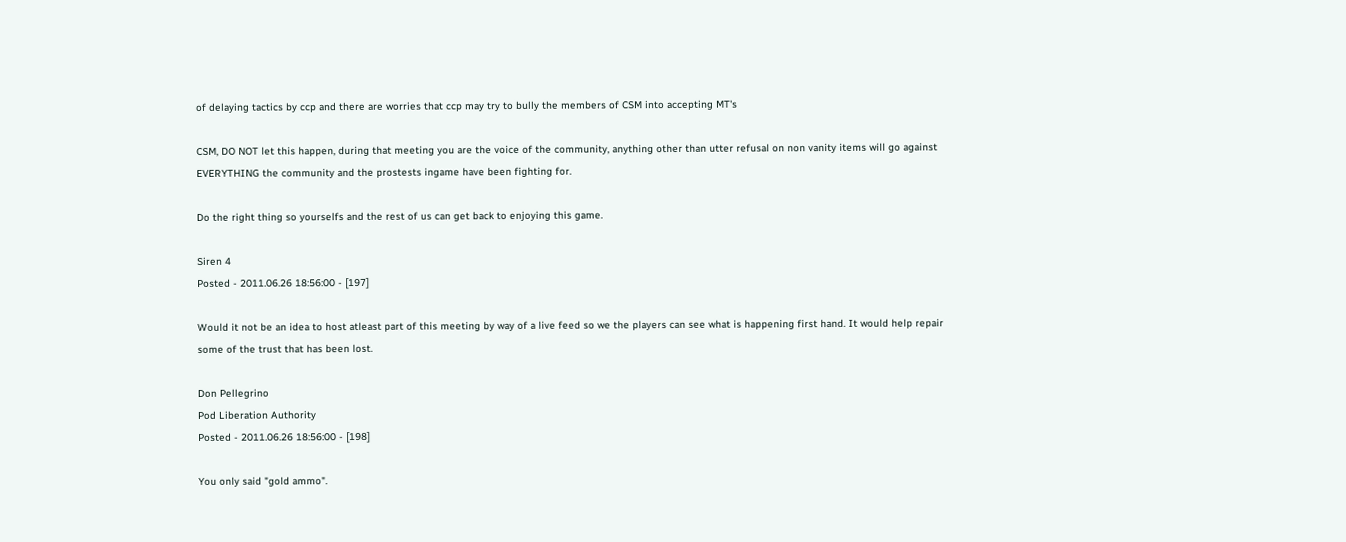of delaying tactics by ccp and there are worries that ccp may try to bully the members of CSM into accepting MT's

CSM, DO NOT let this happen, during that meeting you are the voice of the community, anything other than utter refusal on non vanity items will go against EVERYTHING the community and the prostests ingame have been fighting for.

Do the right thing so yourselfs and the rest of us can get back to enjoying this game.

Siren 4
Posted - 2011.06.26 18:56:00 - [197]

Would it not be an idea to host atleast part of this meeting by way of a live feed so we the players can see what is happening first hand. It would help repair some of the trust that has been lost.

Don Pellegrino
Pod Liberation Authority
Posted - 2011.06.26 18:56:00 - [198]

You only said "gold ammo".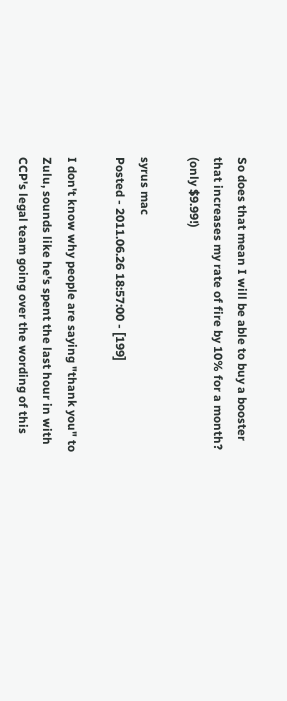So does that mean I will be able to buy a booster that increases my rate of fire by 10% for a month? (only $9.99!)

syrus mac
Posted - 2011.06.26 18:57:00 - [199]

I don't know why people are saying "thank you" to Zulu, sounds like he's spent the last hour in with CCP's legal team going over the wording of this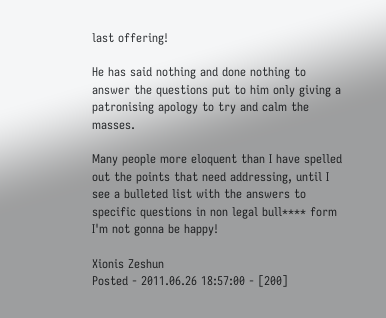last offering!

He has said nothing and done nothing to answer the questions put to him only giving a patronising apology to try and calm the masses.

Many people more eloquent than I have spelled out the points that need addressing, until I see a bulleted list with the answers to specific questions in non legal bull**** form I'm not gonna be happy!

Xionis Zeshun
Posted - 2011.06.26 18:57:00 - [200]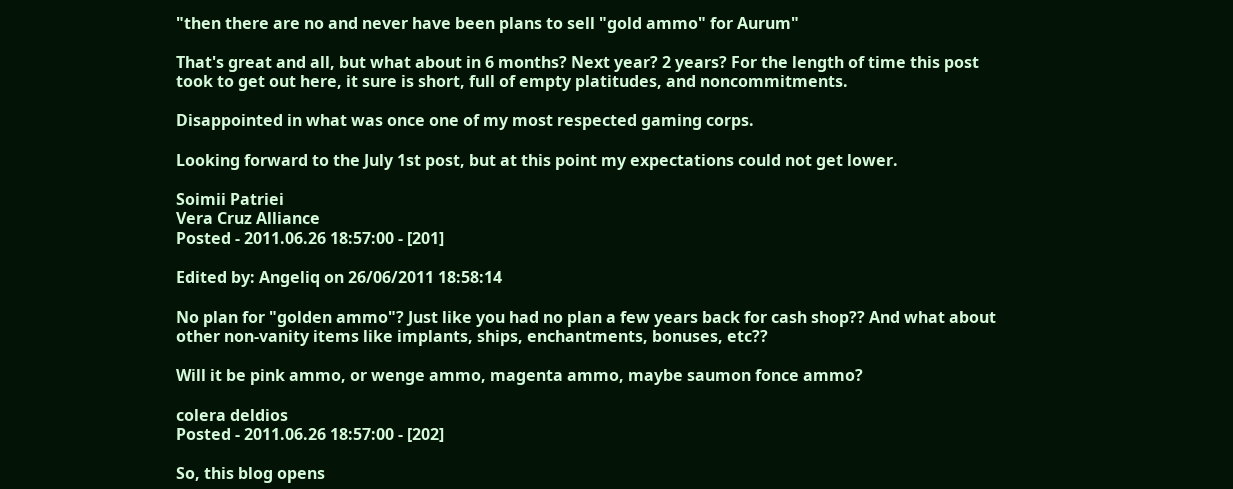"then there are no and never have been plans to sell "gold ammo" for Aurum"

That's great and all, but what about in 6 months? Next year? 2 years? For the length of time this post took to get out here, it sure is short, full of empty platitudes, and noncommitments.

Disappointed in what was once one of my most respected gaming corps.

Looking forward to the July 1st post, but at this point my expectations could not get lower.

Soimii Patriei
Vera Cruz Alliance
Posted - 2011.06.26 18:57:00 - [201]

Edited by: Angeliq on 26/06/2011 18:58:14

No plan for "golden ammo"? Just like you had no plan a few years back for cash shop?? And what about other non-vanity items like implants, ships, enchantments, bonuses, etc??

Will it be pink ammo, or wenge ammo, magenta ammo, maybe saumon fonce ammo?

colera deldios
Posted - 2011.06.26 18:57:00 - [202]

So, this blog opens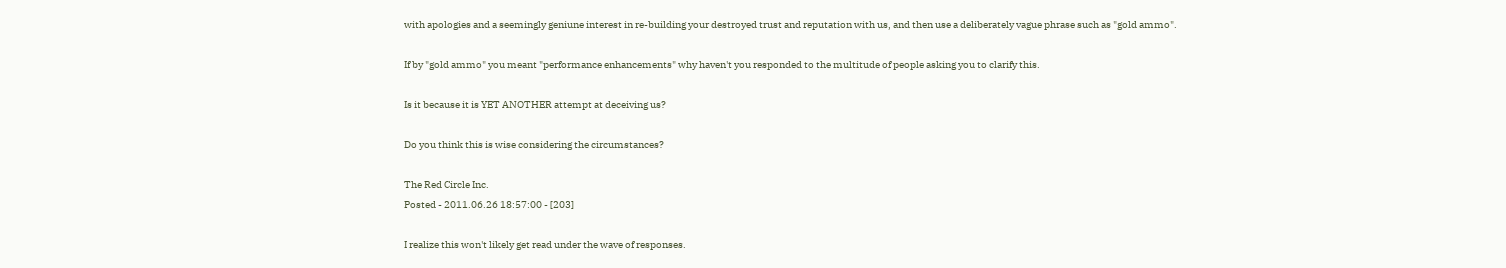with apologies and a seemingly geniune interest in re-building your destroyed trust and reputation with us, and then use a deliberately vague phrase such as "gold ammo".

If by "gold ammo" you meant "performance enhancements" why haven't you responded to the multitude of people asking you to clarify this.

Is it because it is YET ANOTHER attempt at deceiving us?

Do you think this is wise considering the circumstances?

The Red Circle Inc.
Posted - 2011.06.26 18:57:00 - [203]

I realize this won't likely get read under the wave of responses.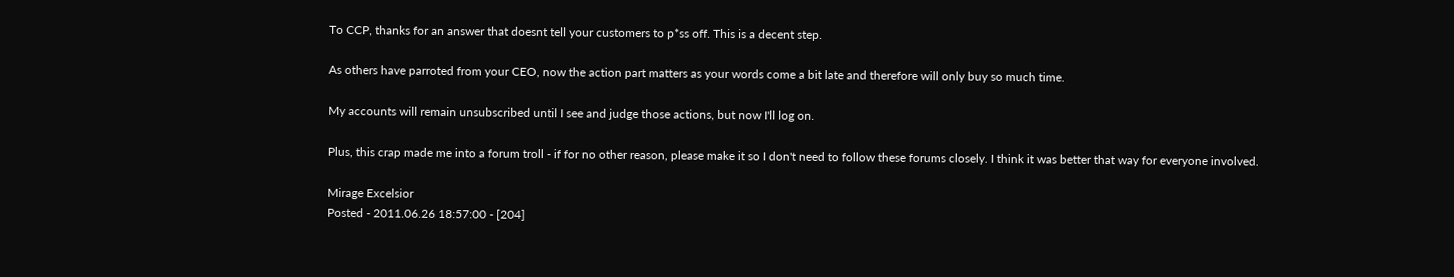To CCP, thanks for an answer that doesnt tell your customers to p*ss off. This is a decent step.

As others have parroted from your CEO, now the action part matters as your words come a bit late and therefore will only buy so much time.

My accounts will remain unsubscribed until I see and judge those actions, but now I'll log on.

Plus, this crap made me into a forum troll - if for no other reason, please make it so I don't need to follow these forums closely. I think it was better that way for everyone involved.

Mirage Excelsior
Posted - 2011.06.26 18:57:00 - [204]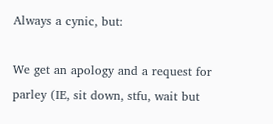Always a cynic, but:

We get an apology and a request for parley (IE, sit down, stfu, wait but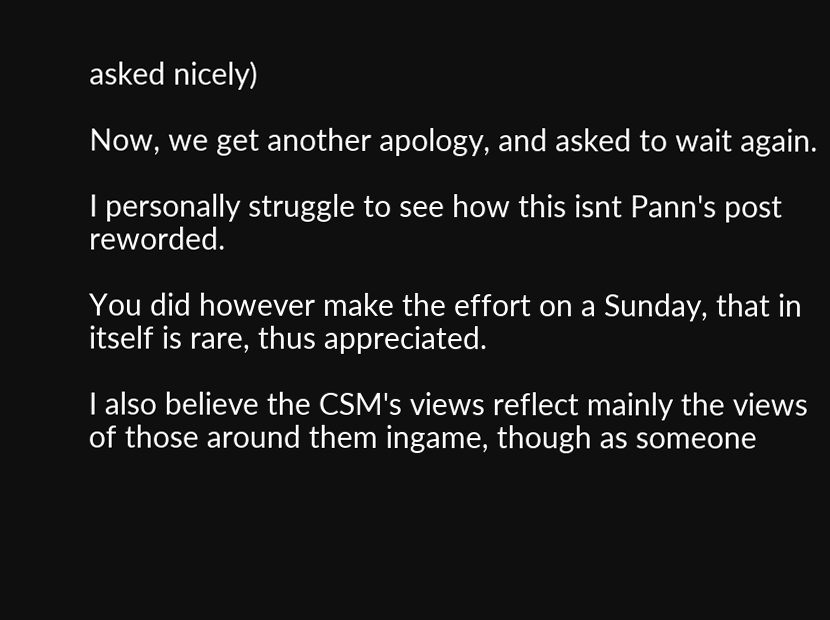asked nicely)

Now, we get another apology, and asked to wait again.

I personally struggle to see how this isnt Pann's post reworded.

You did however make the effort on a Sunday, that in itself is rare, thus appreciated.

I also believe the CSM's views reflect mainly the views of those around them ingame, though as someone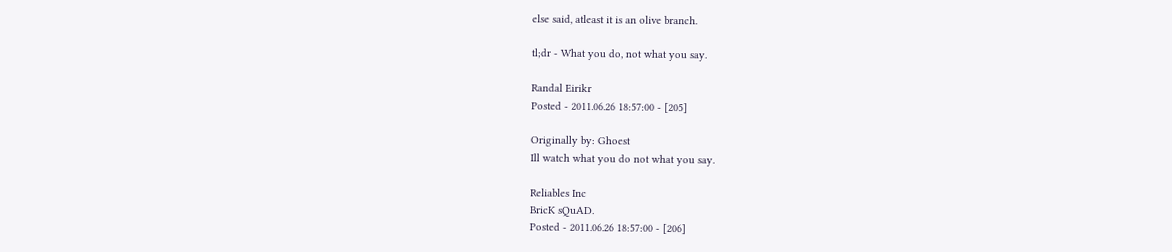else said, atleast it is an olive branch.

tl;dr - What you do, not what you say.

Randal Eirikr
Posted - 2011.06.26 18:57:00 - [205]

Originally by: Ghoest
Ill watch what you do not what you say.

Reliables Inc
BricK sQuAD.
Posted - 2011.06.26 18:57:00 - [206]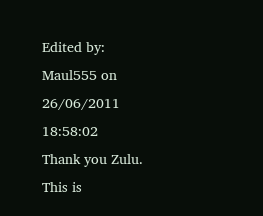Edited by: Maul555 on 26/06/2011 18:58:02
Thank you Zulu. This is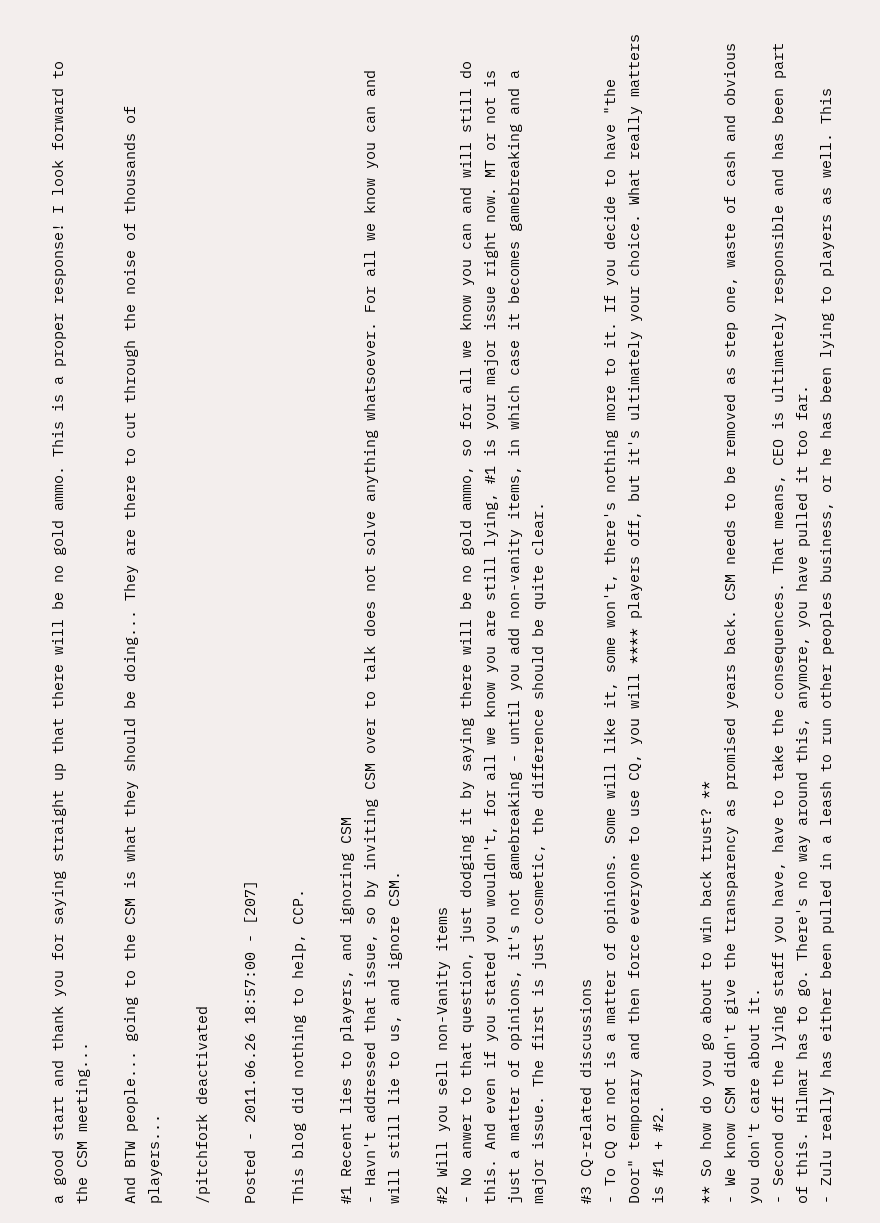a good start and thank you for saying straight up that there will be no gold ammo. This is a proper response! I look forward to the CSM meeting...

And BTW people... going to the CSM is what they should be doing... They are there to cut through the noise of thousands of players...

/pitchfork deactivated

Posted - 2011.06.26 18:57:00 - [207]

This blog did nothing to help, CCP.

#1 Recent lies to players, and ignoring CSM
- Havn't addressed that issue, so by inviting CSM over to talk does not solve anything whatsoever. For all we know you can and will still lie to us, and ignore CSM.

#2 Will you sell non-Vanity items
- No anwer to that question, just dodging it by saying there will be no gold ammo, so for all we know you can and will still do this. And even if you stated you wouldn't, for all we know you are still lying, #1 is your major issue right now. MT or not is just a matter of opinions, it's not gamebreaking - until you add non-vanity items, in which case it becomes gamebreaking and a major issue. The first is just cosmetic, the difference should be quite clear.

#3 CQ-related discussions
- To CQ or not is a matter of opinions. Some will like it, some won't, there's nothing more to it. If you decide to have "the Door" temporary and then force everyone to use CQ, you will **** players off, but it's ultimately your choice. What really matters is #1 + #2.

** So how do you go about to win back trust? **
- We know CSM didn't give the transparency as promised years back. CSM needs to be removed as step one, waste of cash and obvious you don't care about it.
- Second off the lying staff you have, have to take the consequences. That means, CEO is ultimately responsible and has been part of this. Hilmar has to go. There's no way around this, anymore, you have pulled it too far.
- Zulu really has either been pulled in a leash to run other peoples business, or he has been lying to players as well. This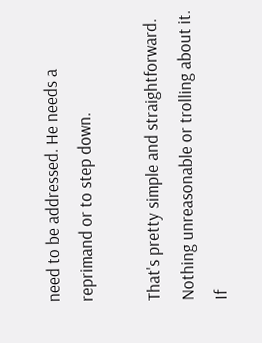need to be addressed. He needs a reprimand or to step down.

That's pretty simple and straightforward. Nothing unreasonable or trolling about it. If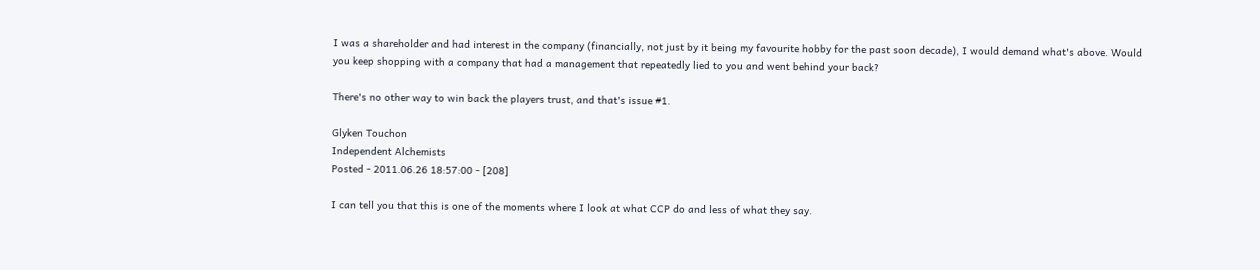I was a shareholder and had interest in the company (financially, not just by it being my favourite hobby for the past soon decade), I would demand what's above. Would you keep shopping with a company that had a management that repeatedly lied to you and went behind your back?

There's no other way to win back the players trust, and that's issue #1.

Glyken Touchon
Independent Alchemists
Posted - 2011.06.26 18:57:00 - [208]

I can tell you that this is one of the moments where I look at what CCP do and less of what they say.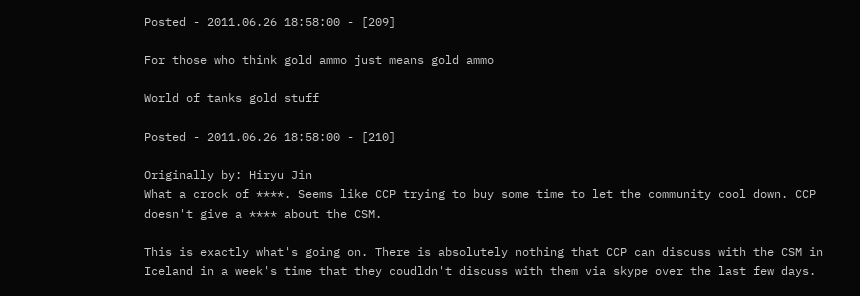Posted - 2011.06.26 18:58:00 - [209]

For those who think gold ammo just means gold ammo

World of tanks gold stuff

Posted - 2011.06.26 18:58:00 - [210]

Originally by: Hiryu Jin
What a crock of ****. Seems like CCP trying to buy some time to let the community cool down. CCP doesn't give a **** about the CSM.

This is exactly what's going on. There is absolutely nothing that CCP can discuss with the CSM in Iceland in a week's time that they coudldn't discuss with them via skype over the last few days.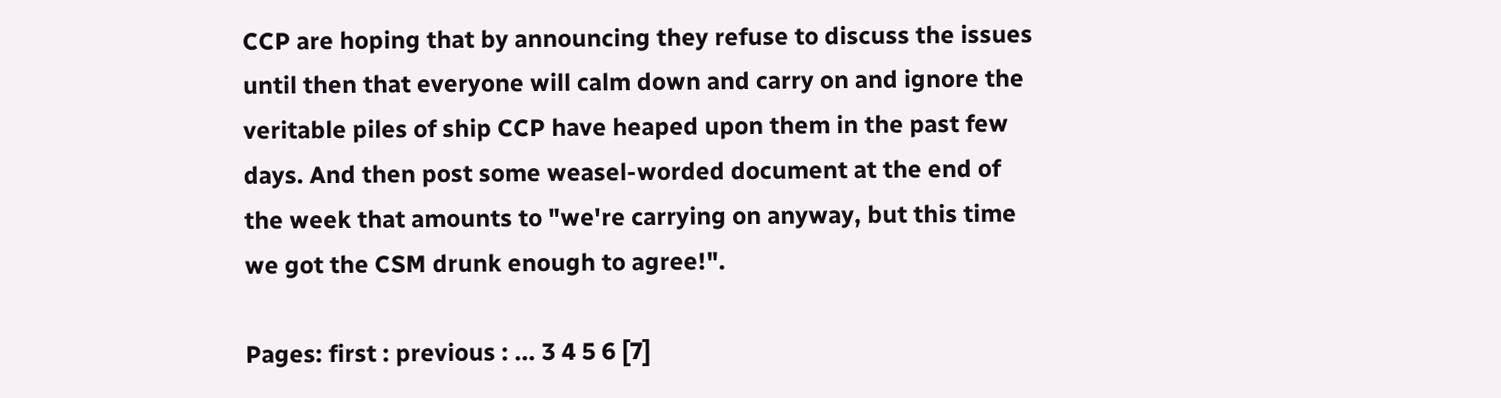CCP are hoping that by announcing they refuse to discuss the issues until then that everyone will calm down and carry on and ignore the veritable piles of ship CCP have heaped upon them in the past few days. And then post some weasel-worded document at the end of the week that amounts to "we're carrying on anyway, but this time we got the CSM drunk enough to agree!".

Pages: first : previous : ... 3 4 5 6 [7]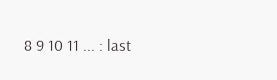8 9 10 11 ... : last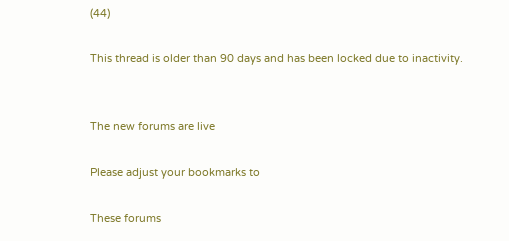(44)

This thread is older than 90 days and has been locked due to inactivity.


The new forums are live

Please adjust your bookmarks to

These forums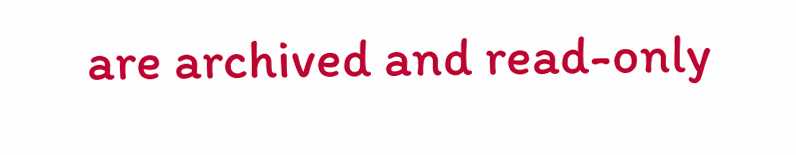are archived and read-only